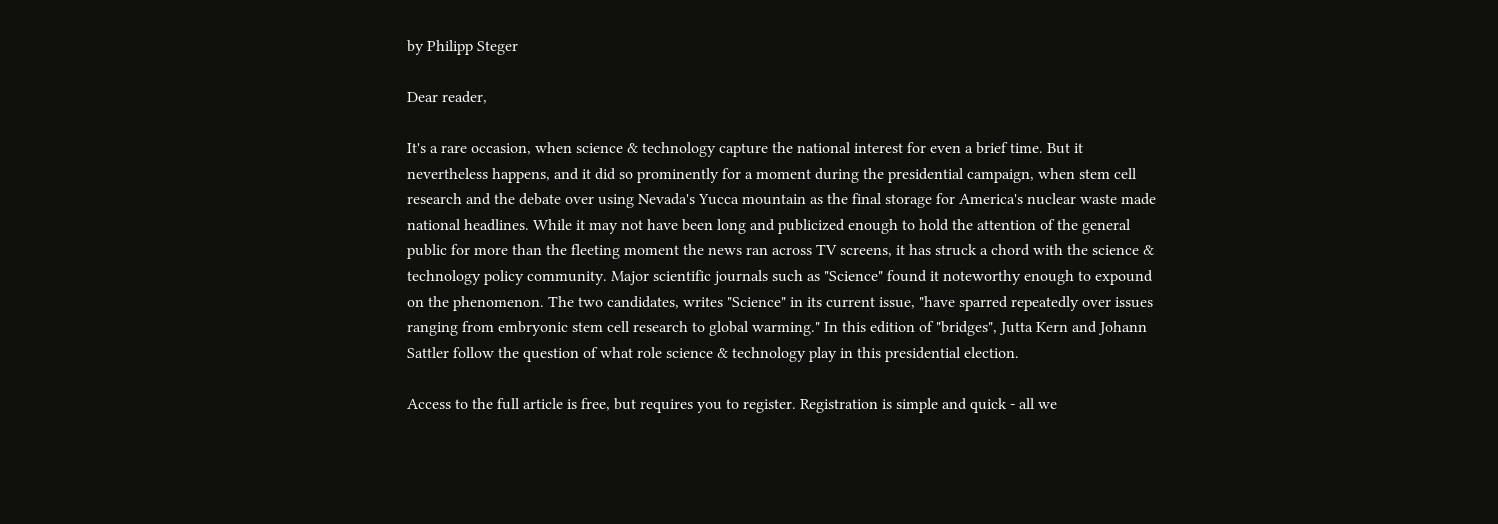by Philipp Steger

Dear reader,

It's a rare occasion, when science & technology capture the national interest for even a brief time. But it nevertheless happens, and it did so prominently for a moment during the presidential campaign, when stem cell research and the debate over using Nevada's Yucca mountain as the final storage for America's nuclear waste made national headlines. While it may not have been long and publicized enough to hold the attention of the general public for more than the fleeting moment the news ran across TV screens, it has struck a chord with the science & technology policy community. Major scientific journals such as "Science" found it noteworthy enough to expound on the phenomenon. The two candidates, writes "Science" in its current issue, "have sparred repeatedly over issues ranging from embryonic stem cell research to global warming." In this edition of "bridges", Jutta Kern and Johann Sattler follow the question of what role science & technology play in this presidential election.

Access to the full article is free, but requires you to register. Registration is simple and quick - all we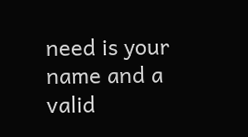need is your name and a valid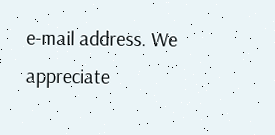e-mail address. We appreciate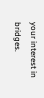your interest in bridges.